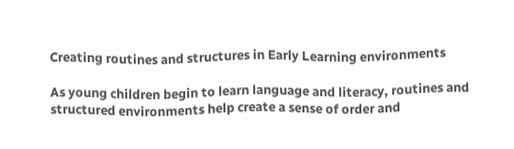Creating routines and structures in Early Learning environments

As young children begin to learn language and literacy, routines and structured environments help create a sense of order and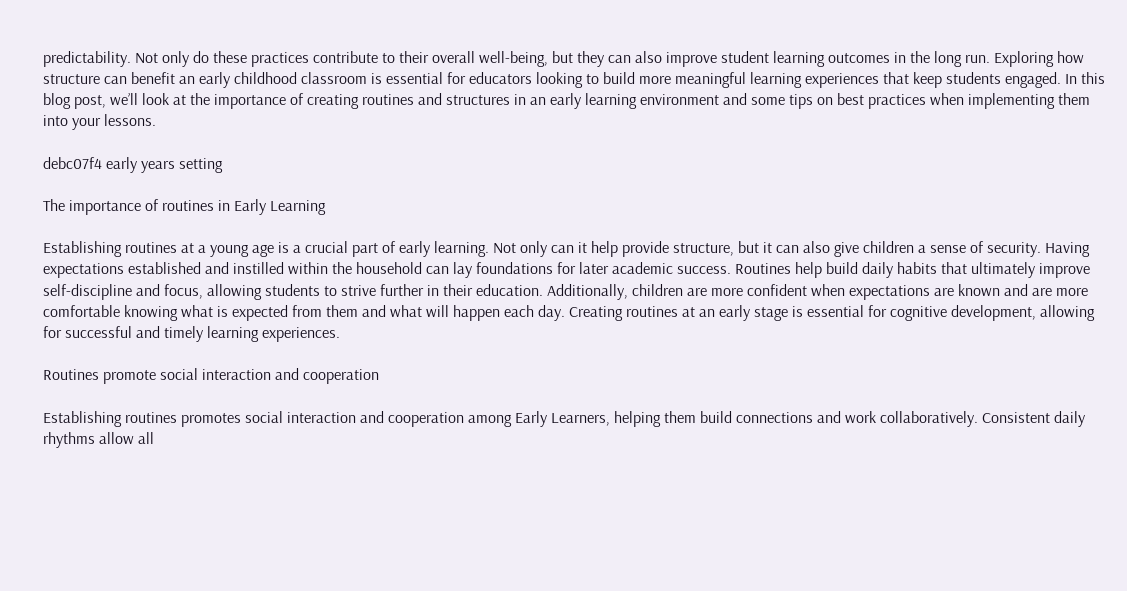predictability. Not only do these practices contribute to their overall well-being, but they can also improve student learning outcomes in the long run. Exploring how structure can benefit an early childhood classroom is essential for educators looking to build more meaningful learning experiences that keep students engaged. In this blog post, we’ll look at the importance of creating routines and structures in an early learning environment and some tips on best practices when implementing them into your lessons.

debc07f4 early years setting

The importance of routines in Early Learning

Establishing routines at a young age is a crucial part of early learning. Not only can it help provide structure, but it can also give children a sense of security. Having expectations established and instilled within the household can lay foundations for later academic success. Routines help build daily habits that ultimately improve self-discipline and focus, allowing students to strive further in their education. Additionally, children are more confident when expectations are known and are more comfortable knowing what is expected from them and what will happen each day. Creating routines at an early stage is essential for cognitive development, allowing for successful and timely learning experiences.

Routines promote social interaction and cooperation

Establishing routines promotes social interaction and cooperation among Early Learners, helping them build connections and work collaboratively. Consistent daily rhythms allow all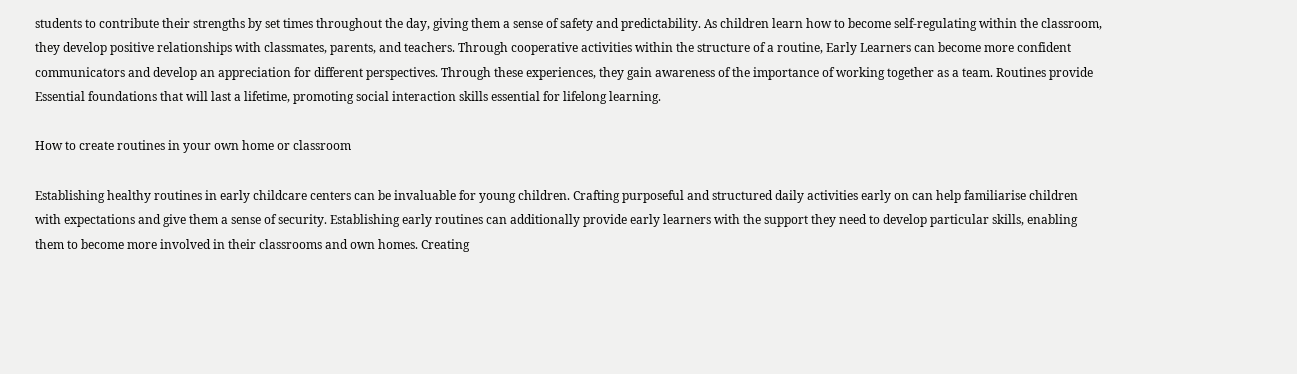students to contribute their strengths by set times throughout the day, giving them a sense of safety and predictability. As children learn how to become self-regulating within the classroom, they develop positive relationships with classmates, parents, and teachers. Through cooperative activities within the structure of a routine, Early Learners can become more confident communicators and develop an appreciation for different perspectives. Through these experiences, they gain awareness of the importance of working together as a team. Routines provide Essential foundations that will last a lifetime, promoting social interaction skills essential for lifelong learning.

How to create routines in your own home or classroom

Establishing healthy routines in early childcare centers can be invaluable for young children. Crafting purposeful and structured daily activities early on can help familiarise children with expectations and give them a sense of security. Establishing early routines can additionally provide early learners with the support they need to develop particular skills, enabling them to become more involved in their classrooms and own homes. Creating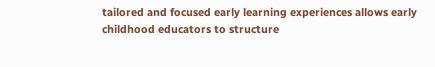tailored and focused early learning experiences allows early childhood educators to structure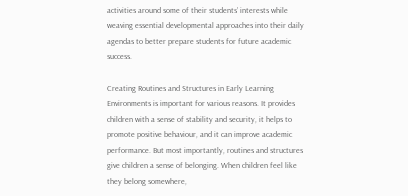activities around some of their students’ interests while weaving essential developmental approaches into their daily agendas to better prepare students for future academic success.

Creating Routines and Structures in Early Learning Environments is important for various reasons. It provides children with a sense of stability and security, it helps to promote positive behaviour, and it can improve academic performance. But most importantly, routines and structures give children a sense of belonging. When children feel like they belong somewhere,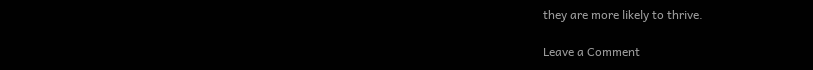they are more likely to thrive.

Leave a Comment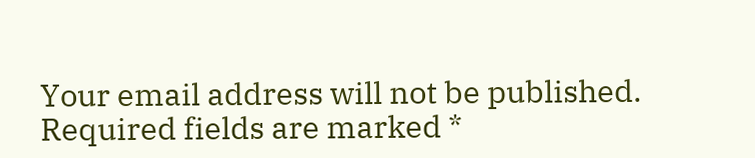Your email address will not be published. Required fields are marked *